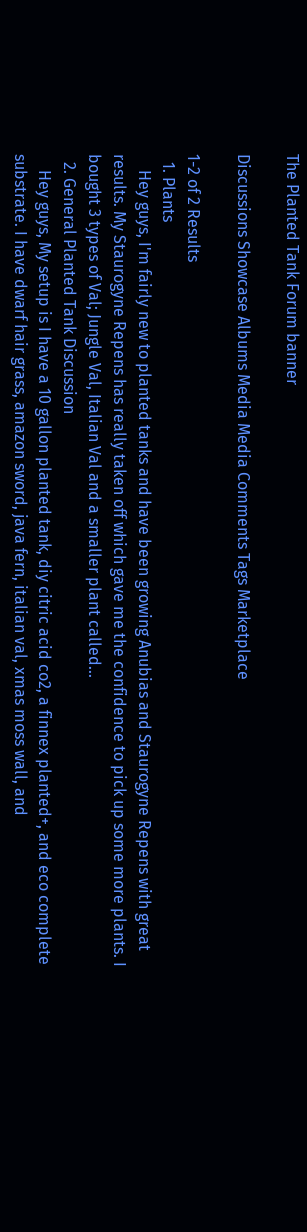The Planted Tank Forum banner

Discussions Showcase Albums Media Media Comments Tags Marketplace

1-2 of 2 Results
  1. Plants
    Hey guys, I'm fairly new to planted tanks and have been growing Anubias and Staurogyne Repens with great results. My Staurogyne Repens has really taken off which gave me the confidence to pick up some more plants. I bought 3 types of Val; Jungle Val, Italian Val and a smaller plant called...
  2. General Planted Tank Discussion
    Hey guys, My setup is I have a 10 gallon planted tank, diy citric acid co2, a finnex planted+, and eco complete substrate. I have dwarf hair grass, amazon sword, java fern, italian val, xmas moss wall, and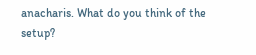anacharis. What do you think of the setup?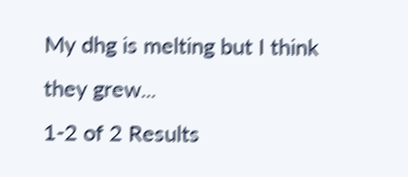My dhg is melting but I think they grew...
1-2 of 2 Results